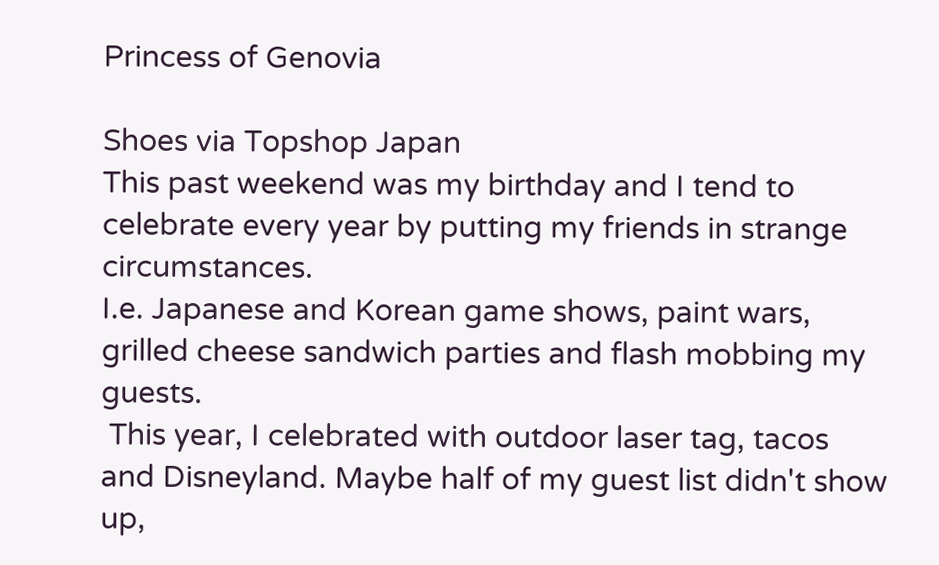Princess of Genovia

Shoes via Topshop Japan
This past weekend was my birthday and I tend to celebrate every year by putting my friends in strange circumstances.
I.e. Japanese and Korean game shows, paint wars, grilled cheese sandwich parties and flash mobbing my guests.
 This year, I celebrated with outdoor laser tag, tacos and Disneyland. Maybe half of my guest list didn't show up,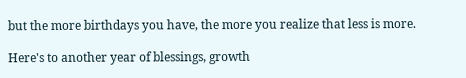but the more birthdays you have, the more you realize that less is more.

Here's to another year of blessings, growth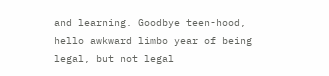and learning. Goodbye teen-hood, hello awkward limbo year of being legal, but not legal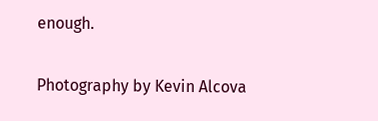enough.

Photography by Kevin Alcova